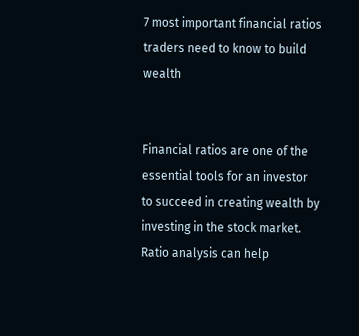7 most important financial ratios traders need to know to build wealth


Financial ratios are one of the essential tools for an investor to succeed in creating wealth by investing in the stock market. Ratio analysis can help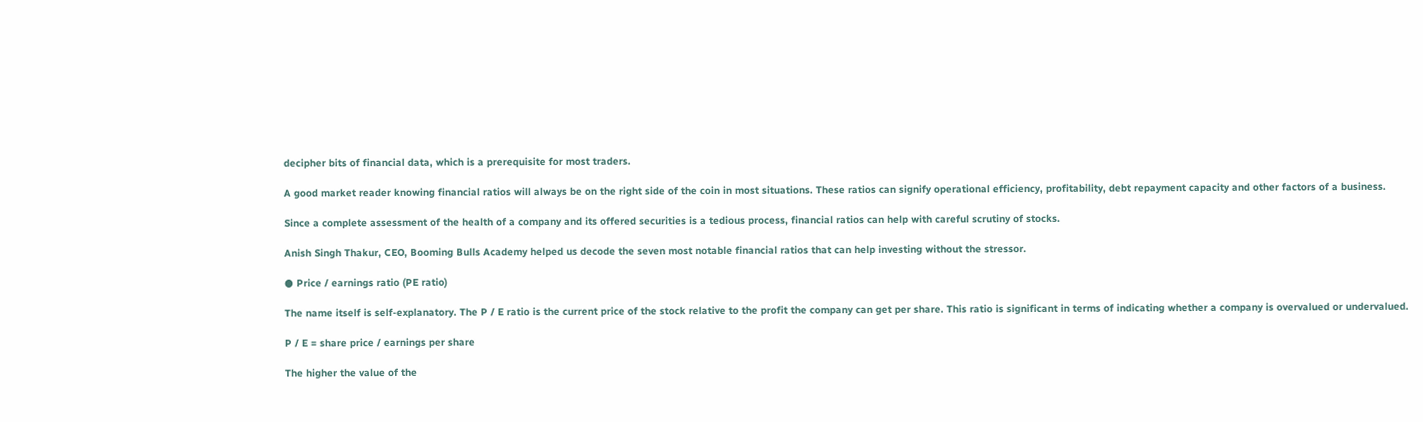decipher bits of financial data, which is a prerequisite for most traders.

A good market reader knowing financial ratios will always be on the right side of the coin in most situations. These ratios can signify operational efficiency, profitability, debt repayment capacity and other factors of a business.

Since a complete assessment of the health of a company and its offered securities is a tedious process, financial ratios can help with careful scrutiny of stocks.

Anish Singh Thakur, CEO, Booming Bulls Academy helped us decode the seven most notable financial ratios that can help investing without the stressor.

● Price / earnings ratio (PE ratio)

The name itself is self-explanatory. The P / E ratio is the current price of the stock relative to the profit the company can get per share. This ratio is significant in terms of indicating whether a company is overvalued or undervalued.

P / E = share price / earnings per share

The higher the value of the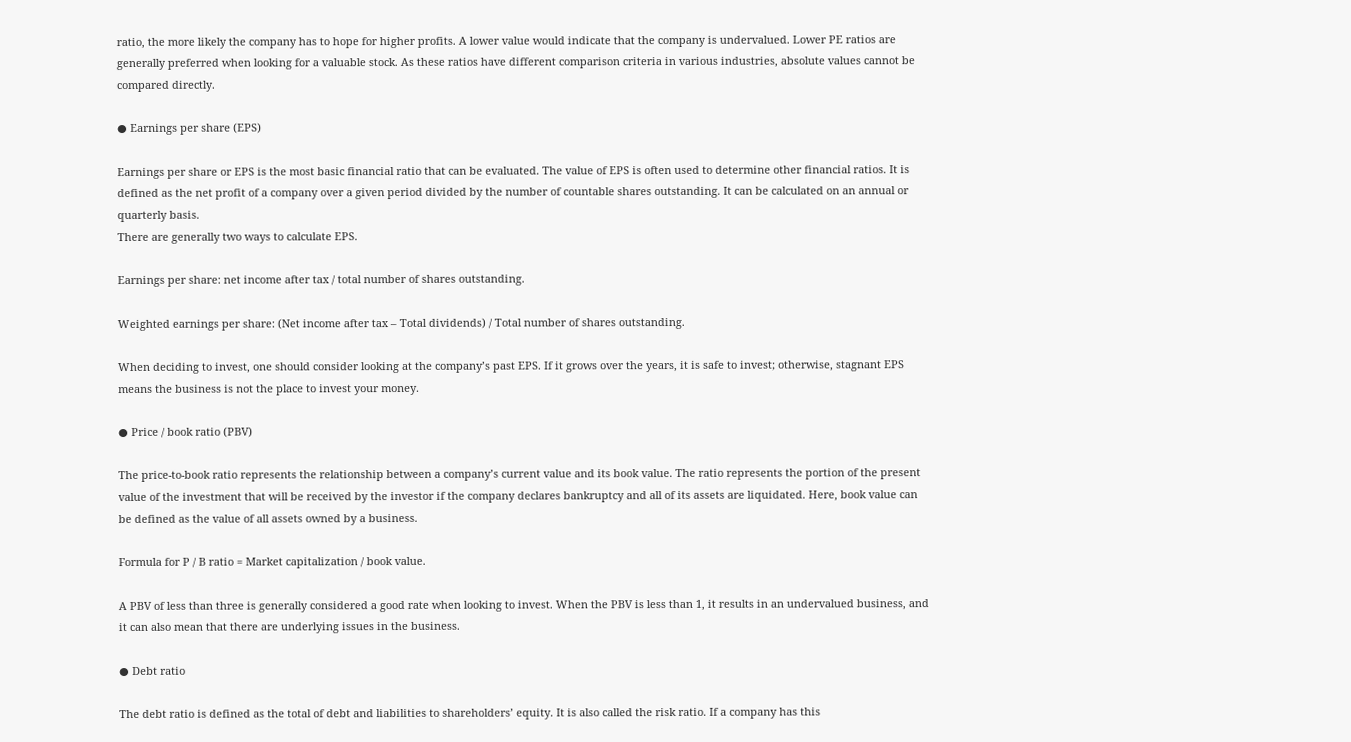ratio, the more likely the company has to hope for higher profits. A lower value would indicate that the company is undervalued. Lower PE ratios are generally preferred when looking for a valuable stock. As these ratios have different comparison criteria in various industries, absolute values cannot be compared directly.

● Earnings per share (EPS)

Earnings per share or EPS is the most basic financial ratio that can be evaluated. The value of EPS is often used to determine other financial ratios. It is defined as the net profit of a company over a given period divided by the number of countable shares outstanding. It can be calculated on an annual or quarterly basis.
There are generally two ways to calculate EPS.

Earnings per share: net income after tax / total number of shares outstanding.

Weighted earnings per share: (Net income after tax – Total dividends) / Total number of shares outstanding.

When deciding to invest, one should consider looking at the company’s past EPS. If it grows over the years, it is safe to invest; otherwise, stagnant EPS means the business is not the place to invest your money.

● Price / book ratio (PBV)

The price-to-book ratio represents the relationship between a company’s current value and its book value. The ratio represents the portion of the present value of the investment that will be received by the investor if the company declares bankruptcy and all of its assets are liquidated. Here, book value can be defined as the value of all assets owned by a business.

Formula for P / B ratio = Market capitalization / book value.

A PBV of less than three is generally considered a good rate when looking to invest. When the PBV is less than 1, it results in an undervalued business, and it can also mean that there are underlying issues in the business.

● Debt ratio

The debt ratio is defined as the total of debt and liabilities to shareholders’ equity. It is also called the risk ratio. If a company has this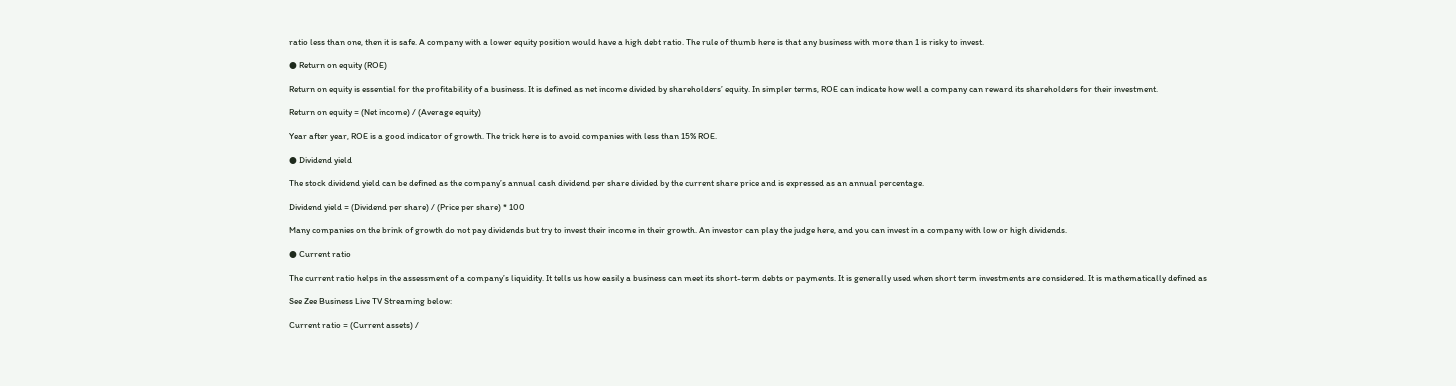ratio less than one, then it is safe. A company with a lower equity position would have a high debt ratio. The rule of thumb here is that any business with more than 1 is risky to invest.

● Return on equity (ROE)

Return on equity is essential for the profitability of a business. It is defined as net income divided by shareholders’ equity. In simpler terms, ROE can indicate how well a company can reward its shareholders for their investment.

Return on equity = (Net income) / (Average equity)

Year after year, ROE is a good indicator of growth. The trick here is to avoid companies with less than 15% ROE.

● Dividend yield

The stock dividend yield can be defined as the company’s annual cash dividend per share divided by the current share price and is expressed as an annual percentage.

Dividend yield = (Dividend per share) / (Price per share) * 100

Many companies on the brink of growth do not pay dividends but try to invest their income in their growth. An investor can play the judge here, and you can invest in a company with low or high dividends.

● Current ratio

The current ratio helps in the assessment of a company’s liquidity. It tells us how easily a business can meet its short-term debts or payments. It is generally used when short term investments are considered. It is mathematically defined as

See Zee Business Live TV Streaming below:

Current ratio = (Current assets) /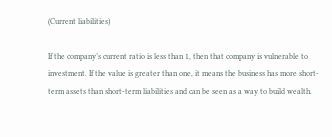(Current liabilities)

If the company’s current ratio is less than 1, then that company is vulnerable to investment. If the value is greater than one, it means the business has more short-term assets than short-term liabilities and can be seen as a way to build wealth.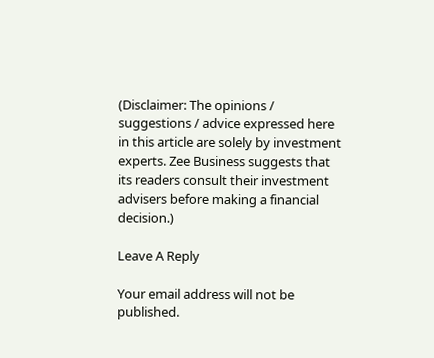(Disclaimer: The opinions / suggestions / advice expressed here in this article are solely by investment experts. Zee Business suggests that its readers consult their investment advisers before making a financial decision.)

Leave A Reply

Your email address will not be published.